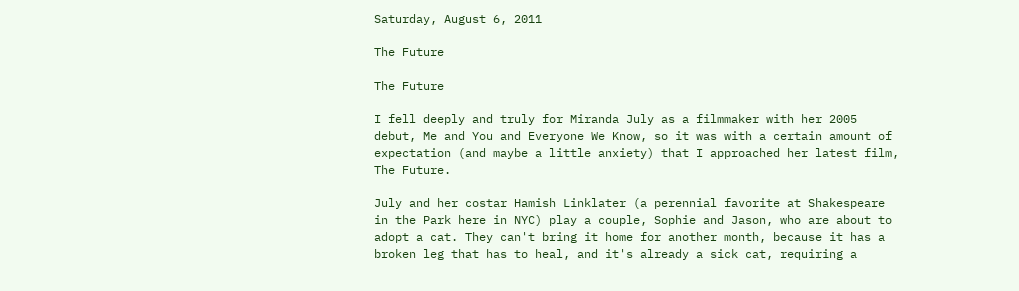Saturday, August 6, 2011

The Future

The Future

I fell deeply and truly for Miranda July as a filmmaker with her 2005 debut, Me and You and Everyone We Know, so it was with a certain amount of expectation (and maybe a little anxiety) that I approached her latest film, The Future.

July and her costar Hamish Linklater (a perennial favorite at Shakespeare in the Park here in NYC) play a couple, Sophie and Jason, who are about to adopt a cat. They can't bring it home for another month, because it has a broken leg that has to heal, and it's already a sick cat, requiring a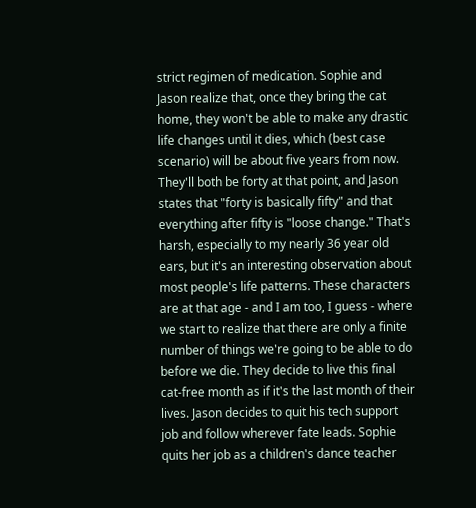strict regimen of medication. Sophie and Jason realize that, once they bring the cat home, they won't be able to make any drastic life changes until it dies, which (best case scenario) will be about five years from now. They'll both be forty at that point, and Jason states that "forty is basically fifty" and that everything after fifty is "loose change." That's harsh, especially to my nearly 36 year old ears, but it's an interesting observation about most people's life patterns. These characters are at that age - and I am too, I guess - where we start to realize that there are only a finite number of things we're going to be able to do before we die. They decide to live this final cat-free month as if it's the last month of their lives. Jason decides to quit his tech support job and follow wherever fate leads. Sophie quits her job as a children's dance teacher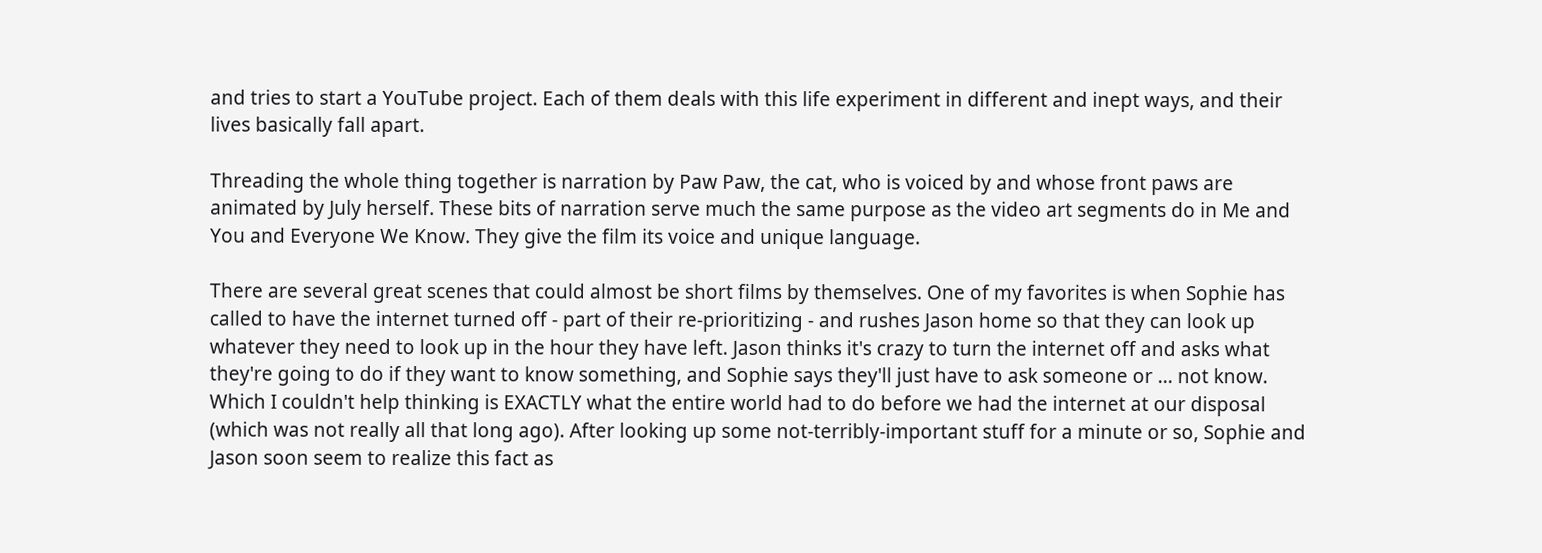and tries to start a YouTube project. Each of them deals with this life experiment in different and inept ways, and their lives basically fall apart.

Threading the whole thing together is narration by Paw Paw, the cat, who is voiced by and whose front paws are animated by July herself. These bits of narration serve much the same purpose as the video art segments do in Me and You and Everyone We Know. They give the film its voice and unique language.

There are several great scenes that could almost be short films by themselves. One of my favorites is when Sophie has called to have the internet turned off - part of their re-prioritizing - and rushes Jason home so that they can look up whatever they need to look up in the hour they have left. Jason thinks it's crazy to turn the internet off and asks what they're going to do if they want to know something, and Sophie says they'll just have to ask someone or ... not know. Which I couldn't help thinking is EXACTLY what the entire world had to do before we had the internet at our disposal (which was not really all that long ago). After looking up some not-terribly-important stuff for a minute or so, Sophie and Jason soon seem to realize this fact as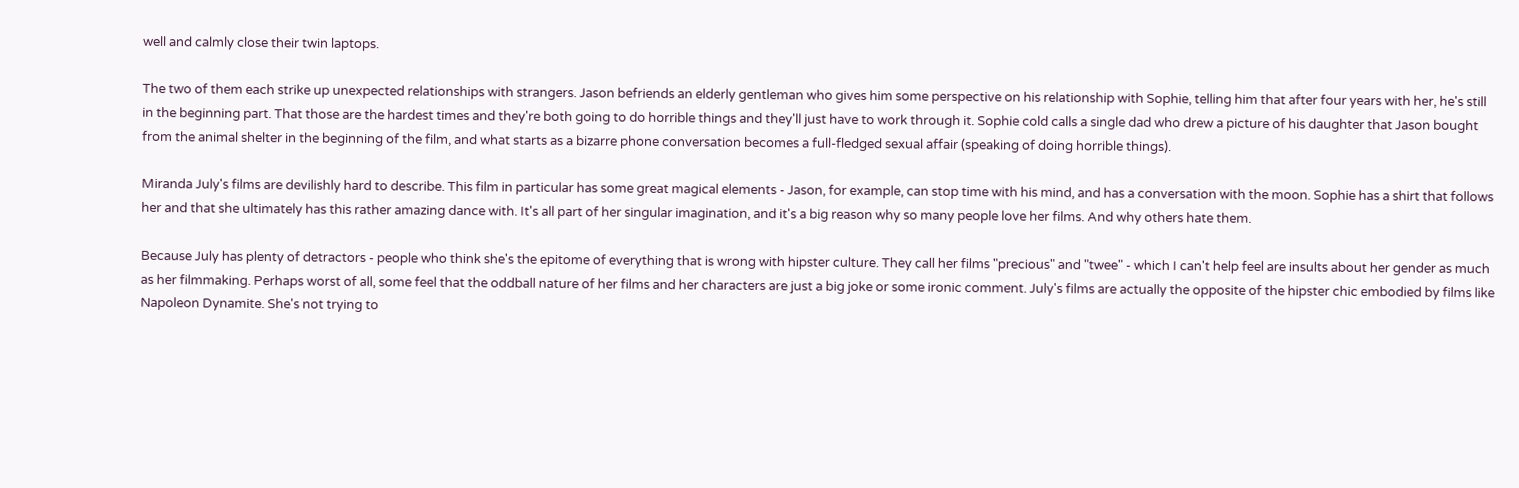well and calmly close their twin laptops.

The two of them each strike up unexpected relationships with strangers. Jason befriends an elderly gentleman who gives him some perspective on his relationship with Sophie, telling him that after four years with her, he's still in the beginning part. That those are the hardest times and they're both going to do horrible things and they'll just have to work through it. Sophie cold calls a single dad who drew a picture of his daughter that Jason bought from the animal shelter in the beginning of the film, and what starts as a bizarre phone conversation becomes a full-fledged sexual affair (speaking of doing horrible things).

Miranda July's films are devilishly hard to describe. This film in particular has some great magical elements - Jason, for example, can stop time with his mind, and has a conversation with the moon. Sophie has a shirt that follows her and that she ultimately has this rather amazing dance with. It's all part of her singular imagination, and it's a big reason why so many people love her films. And why others hate them.

Because July has plenty of detractors - people who think she's the epitome of everything that is wrong with hipster culture. They call her films "precious" and "twee" - which I can't help feel are insults about her gender as much as her filmmaking. Perhaps worst of all, some feel that the oddball nature of her films and her characters are just a big joke or some ironic comment. July's films are actually the opposite of the hipster chic embodied by films like Napoleon Dynamite. She's not trying to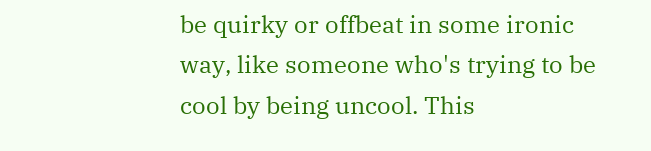be quirky or offbeat in some ironic way, like someone who's trying to be cool by being uncool. This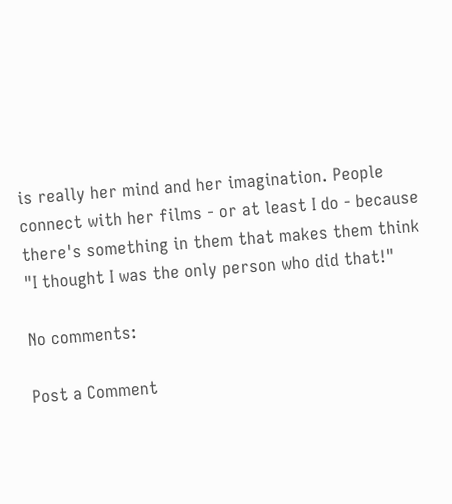is really her mind and her imagination. People connect with her films - or at least I do - because there's something in them that makes them think "I thought I was the only person who did that!"

No comments:

Post a Comment